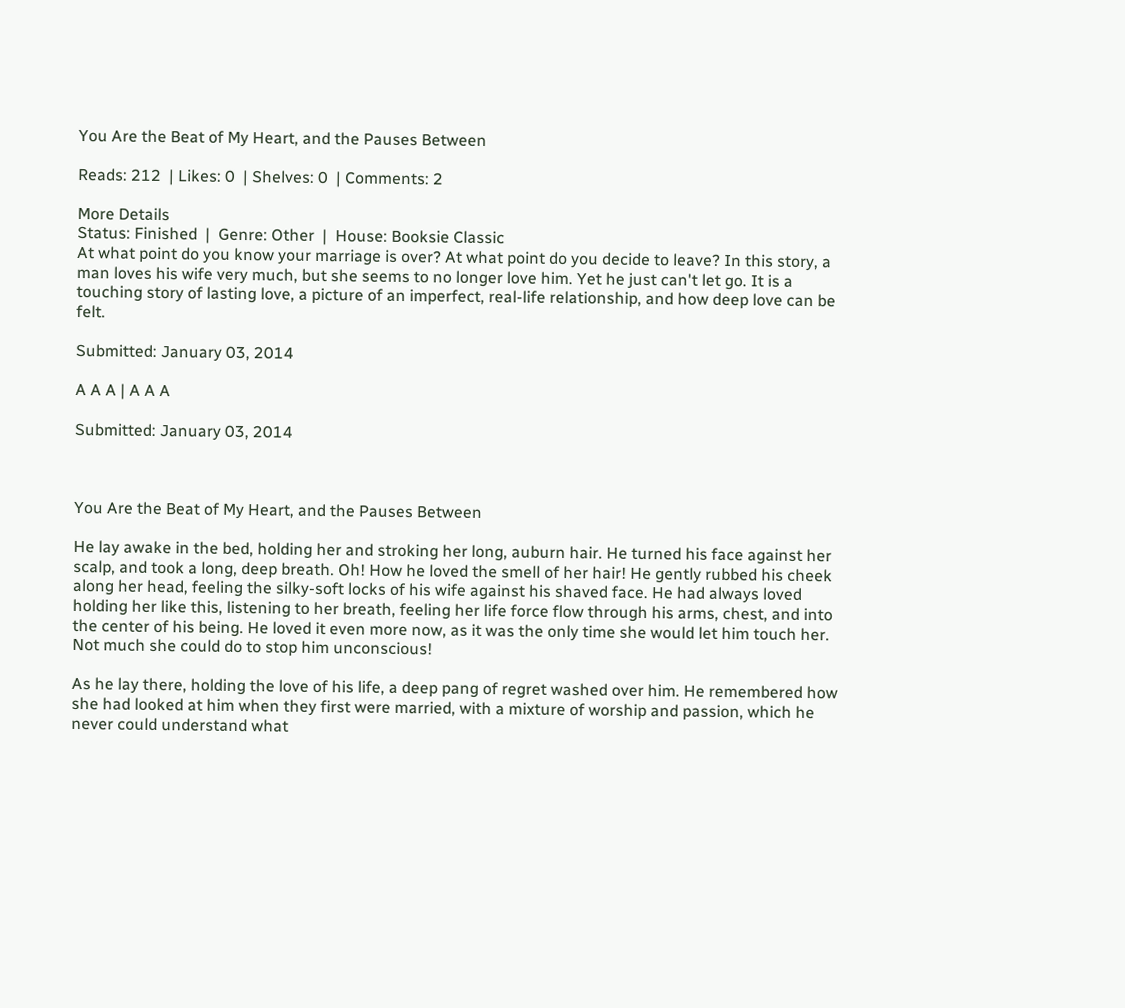You Are the Beat of My Heart, and the Pauses Between

Reads: 212  | Likes: 0  | Shelves: 0  | Comments: 2

More Details
Status: Finished  |  Genre: Other  |  House: Booksie Classic
At what point do you know your marriage is over? At what point do you decide to leave? In this story, a man loves his wife very much, but she seems to no longer love him. Yet he just can't let go. It is a touching story of lasting love, a picture of an imperfect, real-life relationship, and how deep love can be felt.

Submitted: January 03, 2014

A A A | A A A

Submitted: January 03, 2014



You Are the Beat of My Heart, and the Pauses Between

He lay awake in the bed, holding her and stroking her long, auburn hair. He turned his face against her scalp, and took a long, deep breath. Oh! How he loved the smell of her hair! He gently rubbed his cheek along her head, feeling the silky-soft locks of his wife against his shaved face. He had always loved holding her like this, listening to her breath, feeling her life force flow through his arms, chest, and into the center of his being. He loved it even more now, as it was the only time she would let him touch her. Not much she could do to stop him unconscious!

As he lay there, holding the love of his life, a deep pang of regret washed over him. He remembered how she had looked at him when they first were married, with a mixture of worship and passion, which he never could understand what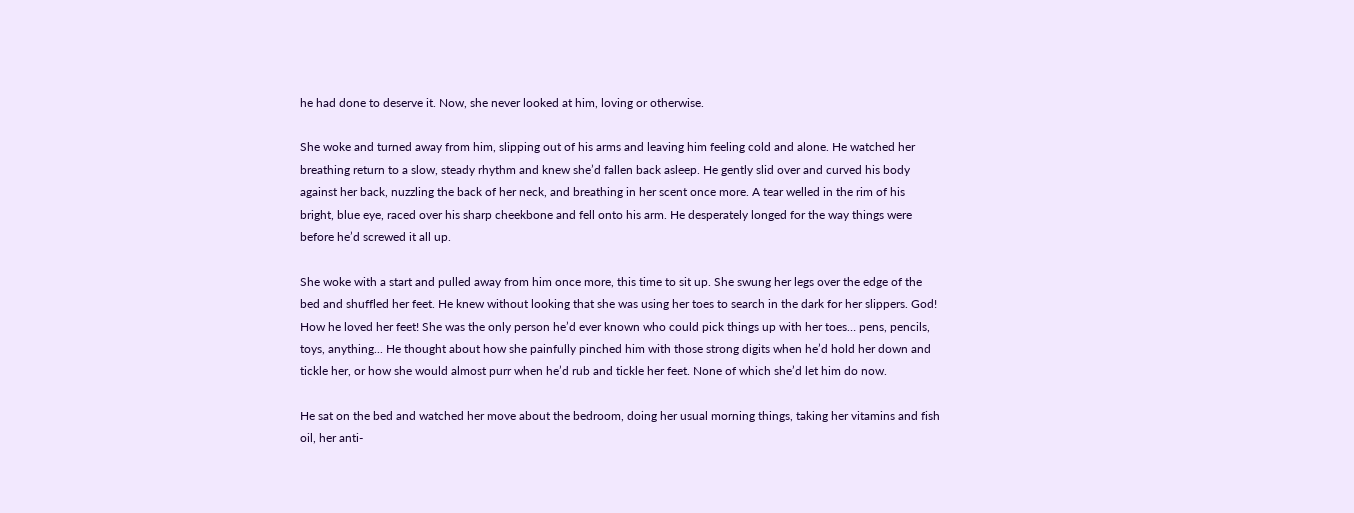he had done to deserve it. Now, she never looked at him, loving or otherwise.

She woke and turned away from him, slipping out of his arms and leaving him feeling cold and alone. He watched her breathing return to a slow, steady rhythm and knew she’d fallen back asleep. He gently slid over and curved his body against her back, nuzzling the back of her neck, and breathing in her scent once more. A tear welled in the rim of his bright, blue eye, raced over his sharp cheekbone and fell onto his arm. He desperately longed for the way things were before he’d screwed it all up.

She woke with a start and pulled away from him once more, this time to sit up. She swung her legs over the edge of the bed and shuffled her feet. He knew without looking that she was using her toes to search in the dark for her slippers. God! How he loved her feet! She was the only person he’d ever known who could pick things up with her toes… pens, pencils, toys, anything... He thought about how she painfully pinched him with those strong digits when he’d hold her down and tickle her, or how she would almost purr when he’d rub and tickle her feet. None of which she’d let him do now.

He sat on the bed and watched her move about the bedroom, doing her usual morning things, taking her vitamins and fish oil, her anti-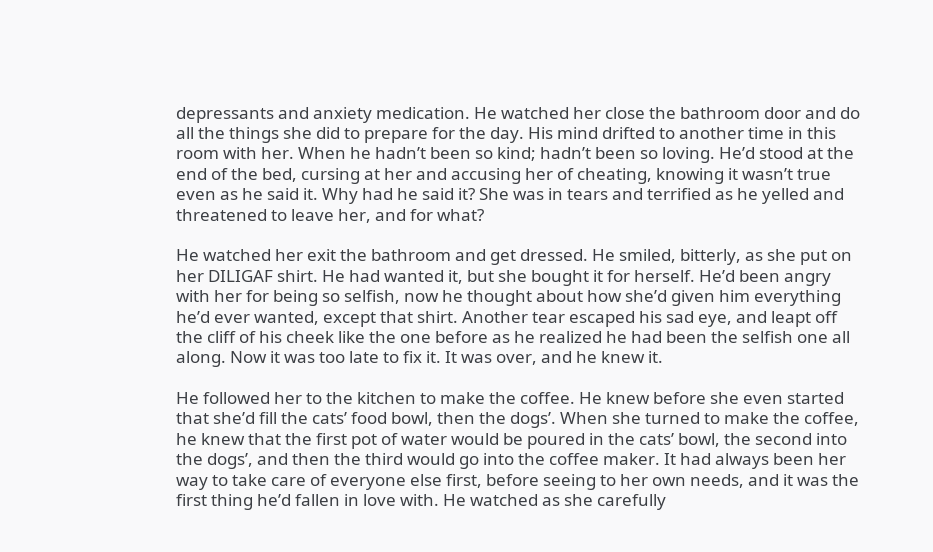depressants and anxiety medication. He watched her close the bathroom door and do all the things she did to prepare for the day. His mind drifted to another time in this room with her. When he hadn’t been so kind; hadn’t been so loving. He’d stood at the end of the bed, cursing at her and accusing her of cheating, knowing it wasn’t true even as he said it. Why had he said it? She was in tears and terrified as he yelled and threatened to leave her, and for what?

He watched her exit the bathroom and get dressed. He smiled, bitterly, as she put on her DILIGAF shirt. He had wanted it, but she bought it for herself. He’d been angry with her for being so selfish, now he thought about how she’d given him everything he’d ever wanted, except that shirt. Another tear escaped his sad eye, and leapt off the cliff of his cheek like the one before as he realized he had been the selfish one all along. Now it was too late to fix it. It was over, and he knew it.

He followed her to the kitchen to make the coffee. He knew before she even started that she’d fill the cats’ food bowl, then the dogs’. When she turned to make the coffee, he knew that the first pot of water would be poured in the cats’ bowl, the second into the dogs’, and then the third would go into the coffee maker. It had always been her way to take care of everyone else first, before seeing to her own needs, and it was the first thing he’d fallen in love with. He watched as she carefully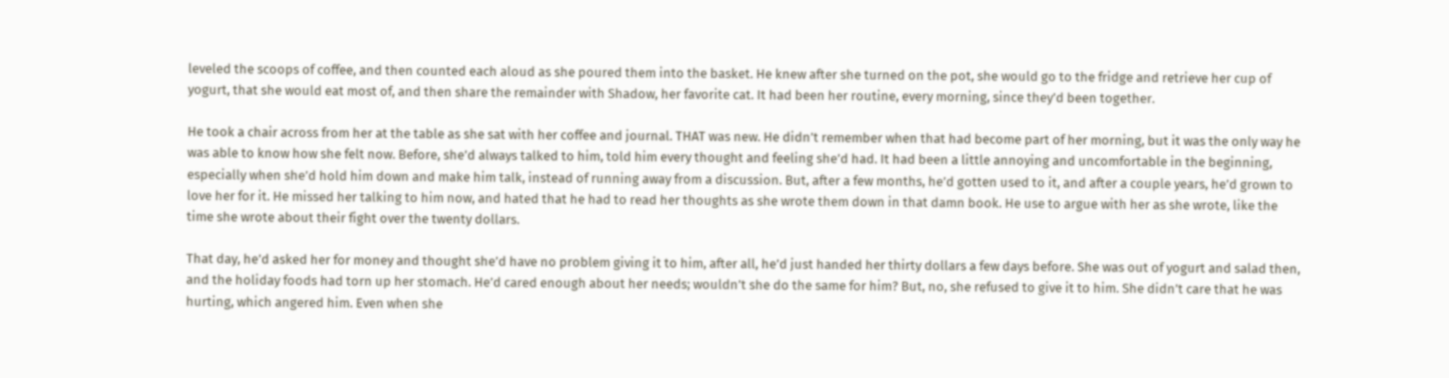leveled the scoops of coffee, and then counted each aloud as she poured them into the basket. He knew after she turned on the pot, she would go to the fridge and retrieve her cup of yogurt, that she would eat most of, and then share the remainder with Shadow, her favorite cat. It had been her routine, every morning, since they’d been together.

He took a chair across from her at the table as she sat with her coffee and journal. THAT was new. He didn’t remember when that had become part of her morning, but it was the only way he was able to know how she felt now. Before, she’d always talked to him, told him every thought and feeling she’d had. It had been a little annoying and uncomfortable in the beginning, especially when she’d hold him down and make him talk, instead of running away from a discussion. But, after a few months, he’d gotten used to it, and after a couple years, he’d grown to love her for it. He missed her talking to him now, and hated that he had to read her thoughts as she wrote them down in that damn book. He use to argue with her as she wrote, like the time she wrote about their fight over the twenty dollars.

That day, he’d asked her for money and thought she’d have no problem giving it to him, after all, he’d just handed her thirty dollars a few days before. She was out of yogurt and salad then, and the holiday foods had torn up her stomach. He’d cared enough about her needs; wouldn’t she do the same for him? But, no, she refused to give it to him. She didn’t care that he was hurting, which angered him. Even when she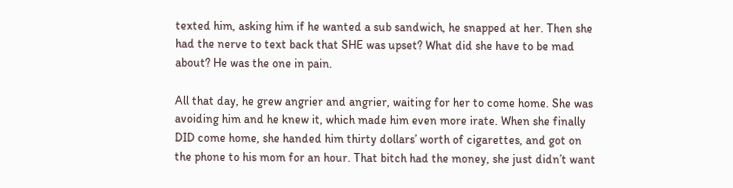texted him, asking him if he wanted a sub sandwich, he snapped at her. Then she had the nerve to text back that SHE was upset? What did she have to be mad about? He was the one in pain.

All that day, he grew angrier and angrier, waiting for her to come home. She was avoiding him and he knew it, which made him even more irate. When she finally DID come home, she handed him thirty dollars’ worth of cigarettes, and got on the phone to his mom for an hour. That bitch had the money, she just didn’t want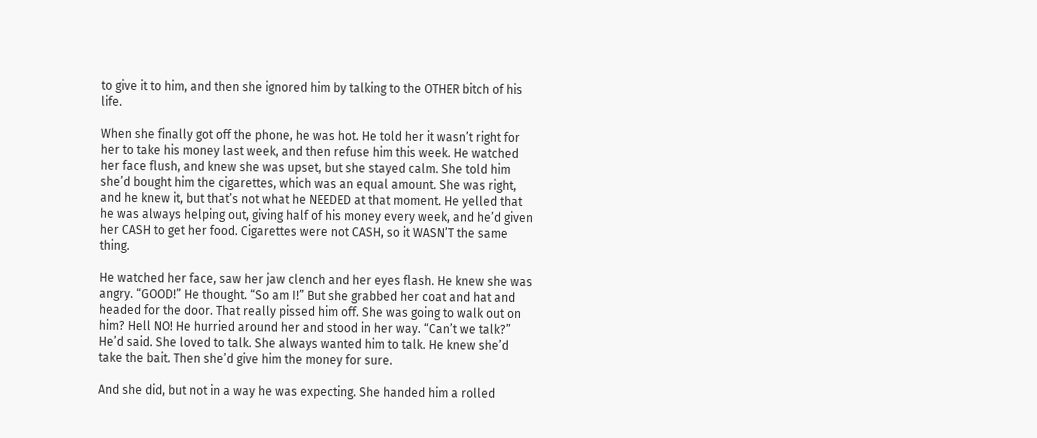to give it to him, and then she ignored him by talking to the OTHER bitch of his life.

When she finally got off the phone, he was hot. He told her it wasn’t right for her to take his money last week, and then refuse him this week. He watched her face flush, and knew she was upset, but she stayed calm. She told him she’d bought him the cigarettes, which was an equal amount. She was right, and he knew it, but that’s not what he NEEDED at that moment. He yelled that he was always helping out, giving half of his money every week, and he’d given her CASH to get her food. Cigarettes were not CASH, so it WASN’T the same thing.

He watched her face, saw her jaw clench and her eyes flash. He knew she was angry. “GOOD!” He thought. “So am I!” But she grabbed her coat and hat and headed for the door. That really pissed him off. She was going to walk out on him? Hell NO! He hurried around her and stood in her way. “Can’t we talk?” He’d said. She loved to talk. She always wanted him to talk. He knew she’d take the bait. Then she’d give him the money for sure.

And she did, but not in a way he was expecting. She handed him a rolled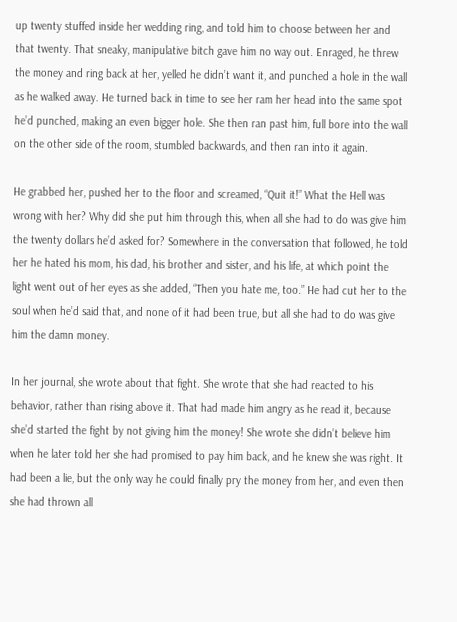up twenty stuffed inside her wedding ring, and told him to choose between her and that twenty. That sneaky, manipulative bitch gave him no way out. Enraged, he threw the money and ring back at her, yelled he didn’t want it, and punched a hole in the wall as he walked away. He turned back in time to see her ram her head into the same spot he’d punched, making an even bigger hole. She then ran past him, full bore into the wall on the other side of the room, stumbled backwards, and then ran into it again.

He grabbed her, pushed her to the floor and screamed, “Quit it!” What the Hell was wrong with her? Why did she put him through this, when all she had to do was give him the twenty dollars he’d asked for? Somewhere in the conversation that followed, he told her he hated his mom, his dad, his brother and sister, and his life, at which point the light went out of her eyes as she added, “Then you hate me, too.” He had cut her to the soul when he’d said that, and none of it had been true, but all she had to do was give him the damn money.

In her journal, she wrote about that fight. She wrote that she had reacted to his behavior, rather than rising above it. That had made him angry as he read it, because she’d started the fight by not giving him the money! She wrote she didn’t believe him when he later told her she had promised to pay him back, and he knew she was right. It had been a lie, but the only way he could finally pry the money from her, and even then she had thrown all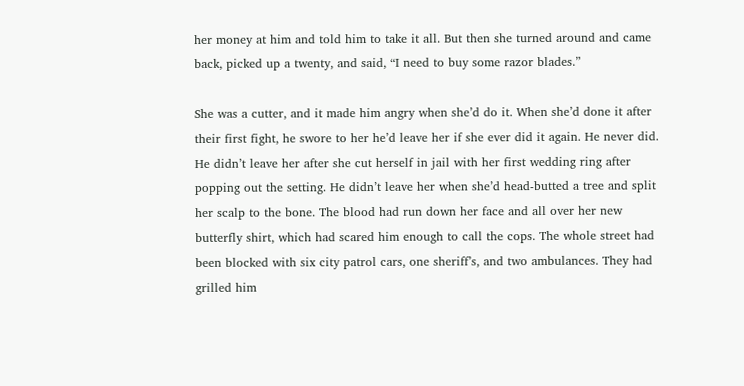her money at him and told him to take it all. But then she turned around and came back, picked up a twenty, and said, “I need to buy some razor blades.”

She was a cutter, and it made him angry when she’d do it. When she’d done it after their first fight, he swore to her he’d leave her if she ever did it again. He never did. He didn’t leave her after she cut herself in jail with her first wedding ring after popping out the setting. He didn’t leave her when she’d head-butted a tree and split her scalp to the bone. The blood had run down her face and all over her new butterfly shirt, which had scared him enough to call the cops. The whole street had been blocked with six city patrol cars, one sheriff’s, and two ambulances. They had grilled him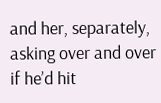and her, separately, asking over and over if he’d hit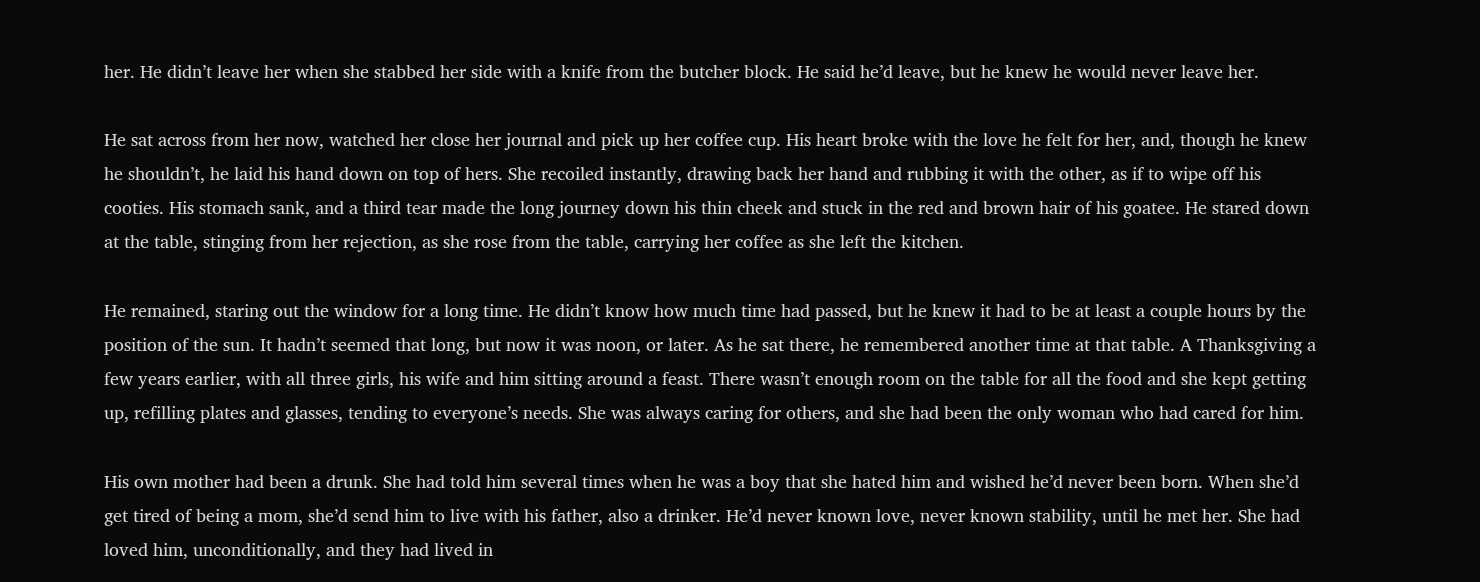her. He didn’t leave her when she stabbed her side with a knife from the butcher block. He said he’d leave, but he knew he would never leave her.

He sat across from her now, watched her close her journal and pick up her coffee cup. His heart broke with the love he felt for her, and, though he knew he shouldn’t, he laid his hand down on top of hers. She recoiled instantly, drawing back her hand and rubbing it with the other, as if to wipe off his cooties. His stomach sank, and a third tear made the long journey down his thin cheek and stuck in the red and brown hair of his goatee. He stared down at the table, stinging from her rejection, as she rose from the table, carrying her coffee as she left the kitchen.

He remained, staring out the window for a long time. He didn’t know how much time had passed, but he knew it had to be at least a couple hours by the position of the sun. It hadn’t seemed that long, but now it was noon, or later. As he sat there, he remembered another time at that table. A Thanksgiving a few years earlier, with all three girls, his wife and him sitting around a feast. There wasn’t enough room on the table for all the food and she kept getting up, refilling plates and glasses, tending to everyone’s needs. She was always caring for others, and she had been the only woman who had cared for him.

His own mother had been a drunk. She had told him several times when he was a boy that she hated him and wished he’d never been born. When she’d get tired of being a mom, she’d send him to live with his father, also a drinker. He’d never known love, never known stability, until he met her. She had loved him, unconditionally, and they had lived in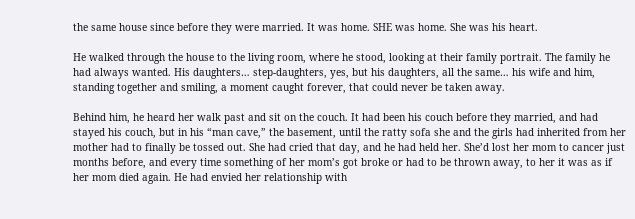the same house since before they were married. It was home. SHE was home. She was his heart.

He walked through the house to the living room, where he stood, looking at their family portrait. The family he had always wanted. His daughters… step-daughters, yes, but his daughters, all the same… his wife and him, standing together and smiling, a moment caught forever, that could never be taken away.

Behind him, he heard her walk past and sit on the couch. It had been his couch before they married, and had stayed his couch, but in his “man cave,” the basement, until the ratty sofa she and the girls had inherited from her mother had to finally be tossed out. She had cried that day, and he had held her. She’d lost her mom to cancer just months before, and every time something of her mom’s got broke or had to be thrown away, to her it was as if her mom died again. He had envied her relationship with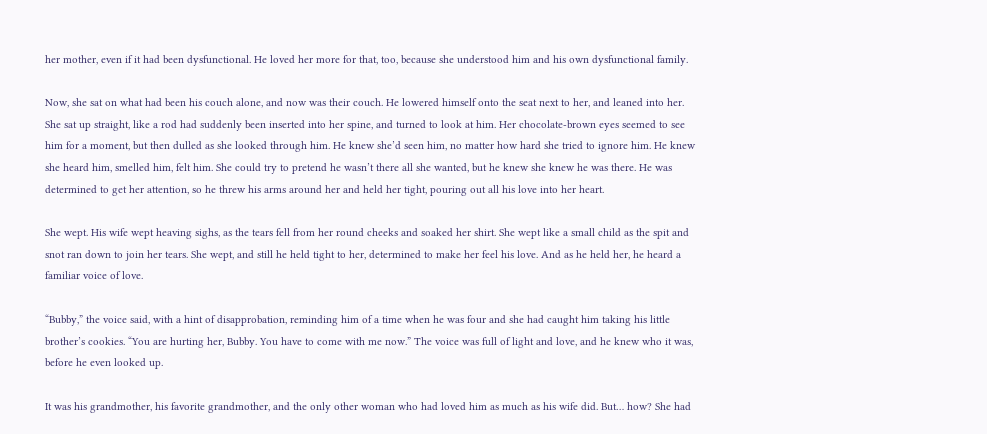her mother, even if it had been dysfunctional. He loved her more for that, too, because she understood him and his own dysfunctional family.

Now, she sat on what had been his couch alone, and now was their couch. He lowered himself onto the seat next to her, and leaned into her. She sat up straight, like a rod had suddenly been inserted into her spine, and turned to look at him. Her chocolate-brown eyes seemed to see him for a moment, but then dulled as she looked through him. He knew she’d seen him, no matter how hard she tried to ignore him. He knew she heard him, smelled him, felt him. She could try to pretend he wasn’t there all she wanted, but he knew she knew he was there. He was determined to get her attention, so he threw his arms around her and held her tight, pouring out all his love into her heart.

She wept. His wife wept heaving sighs, as the tears fell from her round cheeks and soaked her shirt. She wept like a small child as the spit and snot ran down to join her tears. She wept, and still he held tight to her, determined to make her feel his love. And as he held her, he heard a familiar voice of love.

“Bubby,” the voice said, with a hint of disapprobation, reminding him of a time when he was four and she had caught him taking his little brother’s cookies. “You are hurting her, Bubby. You have to come with me now.” The voice was full of light and love, and he knew who it was, before he even looked up.

It was his grandmother, his favorite grandmother, and the only other woman who had loved him as much as his wife did. But… how? She had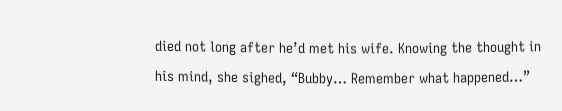died not long after he’d met his wife. Knowing the thought in his mind, she sighed, “Bubby… Remember what happened…”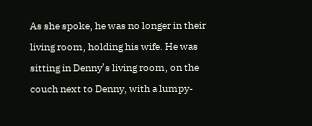As she spoke, he was no longer in their living room, holding his wife. He was sitting in Denny’s living room, on the couch next to Denny, with a lumpy-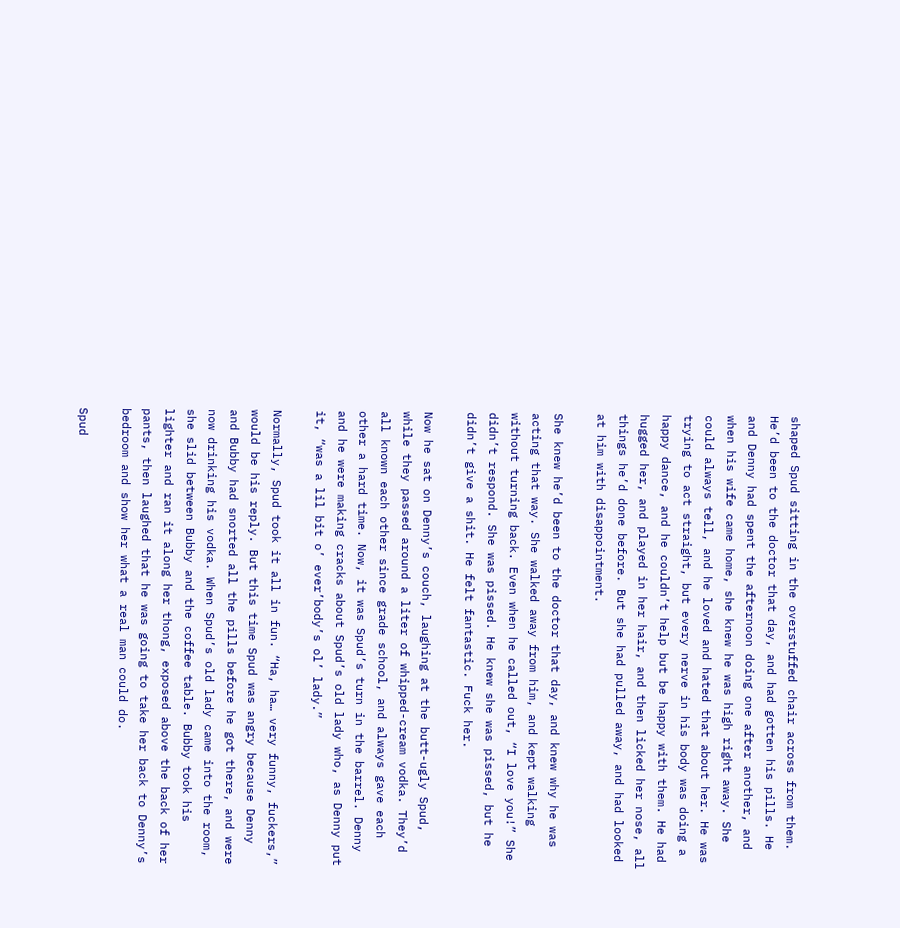shaped Spud sitting in the overstuffed chair across from them. He’d been to the doctor that day, and had gotten his pills. He and Denny had spent the afternoon doing one after another, and when his wife came home, she knew he was high right away. She could always tell, and he loved and hated that about her. He was trying to act straight, but every nerve in his body was doing a happy dance, and he couldn’t help but be happy with them. He had hugged her, and played in her hair, and then licked her nose, all things he’d done before. But she had pulled away, and had looked at him with disappointment.

She knew he’d been to the doctor that day, and knew why he was acting that way. She walked away from him, and kept walking without turning back. Even when he called out, “I love you!” She didn’t respond. She was pissed. He knew she was pissed, but he didn’t give a shit. He felt fantastic. Fuck her.

Now he sat on Denny’s couch, laughing at the butt-ugly Spud, while they passed around a liter of whipped-cream vodka. They’d all known each other since grade school, and always gave each other a hard time. Now, it was Spud’s turn in the barrel. Denny and he were making cracks about Spud’s old lady who, as Denny put it, “was a lil bit o’ ever’body’s ol’ lady.”

Normally, Spud took it all in fun. “Ha, ha… very funny, fuckers,” would be his reply. But this time Spud was angry because Denny and Bubby had snorted all the pills before he got there, and were now drinking his vodka. When Spud’s old lady came into the room, she slid between Bubby and the coffee table. Bubby took his lighter and ran it along her thong, exposed above the back of her pants, then laughed that he was going to take her back to Denny’s bedroom and show her what a real man could do.

Spud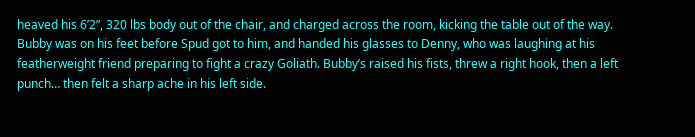heaved his 6’2”, 320 lbs body out of the chair, and charged across the room, kicking the table out of the way. Bubby was on his feet before Spud got to him, and handed his glasses to Denny, who was laughing at his featherweight friend preparing to fight a crazy Goliath. Bubby’s raised his fists, threw a right hook, then a left punch… then felt a sharp ache in his left side.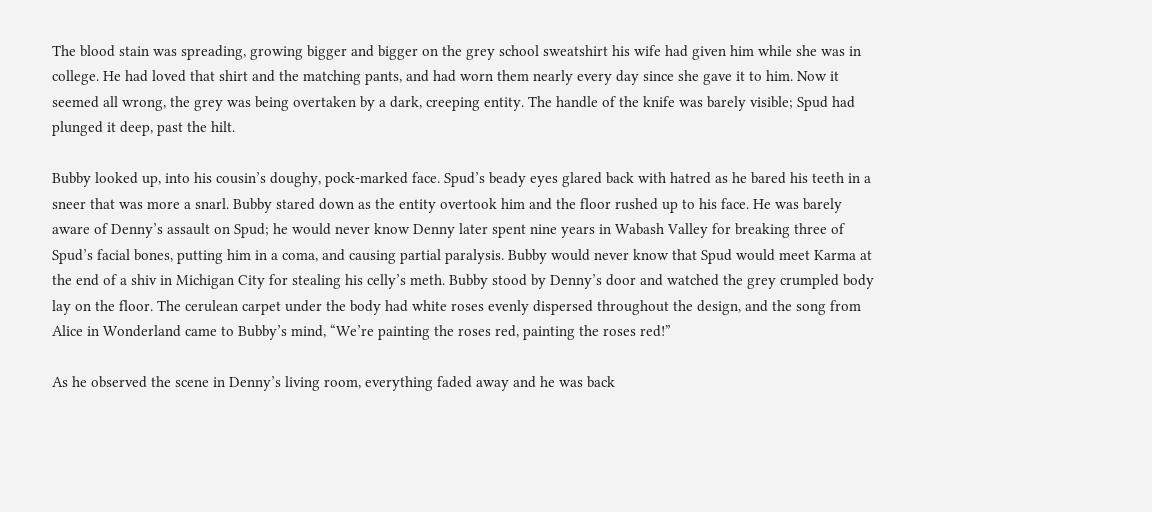The blood stain was spreading, growing bigger and bigger on the grey school sweatshirt his wife had given him while she was in college. He had loved that shirt and the matching pants, and had worn them nearly every day since she gave it to him. Now it seemed all wrong, the grey was being overtaken by a dark, creeping entity. The handle of the knife was barely visible; Spud had plunged it deep, past the hilt.

Bubby looked up, into his cousin’s doughy, pock-marked face. Spud’s beady eyes glared back with hatred as he bared his teeth in a sneer that was more a snarl. Bubby stared down as the entity overtook him and the floor rushed up to his face. He was barely aware of Denny’s assault on Spud; he would never know Denny later spent nine years in Wabash Valley for breaking three of Spud’s facial bones, putting him in a coma, and causing partial paralysis. Bubby would never know that Spud would meet Karma at the end of a shiv in Michigan City for stealing his celly’s meth. Bubby stood by Denny’s door and watched the grey crumpled body lay on the floor. The cerulean carpet under the body had white roses evenly dispersed throughout the design, and the song from Alice in Wonderland came to Bubby’s mind, “We’re painting the roses red, painting the roses red!”

As he observed the scene in Denny’s living room, everything faded away and he was back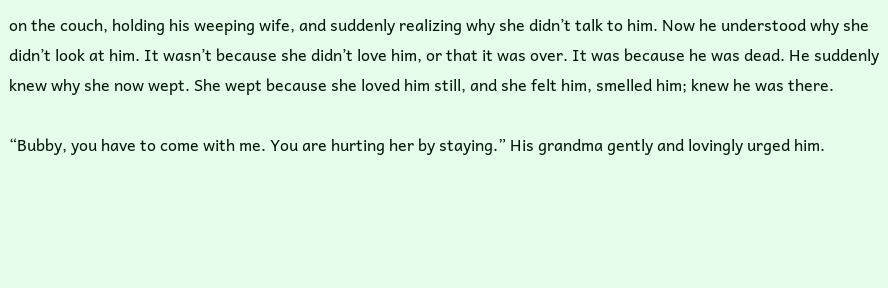on the couch, holding his weeping wife, and suddenly realizing why she didn’t talk to him. Now he understood why she didn’t look at him. It wasn’t because she didn’t love him, or that it was over. It was because he was dead. He suddenly knew why she now wept. She wept because she loved him still, and she felt him, smelled him; knew he was there.

“Bubby, you have to come with me. You are hurting her by staying.” His grandma gently and lovingly urged him.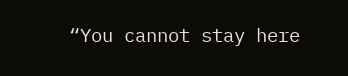“You cannot stay here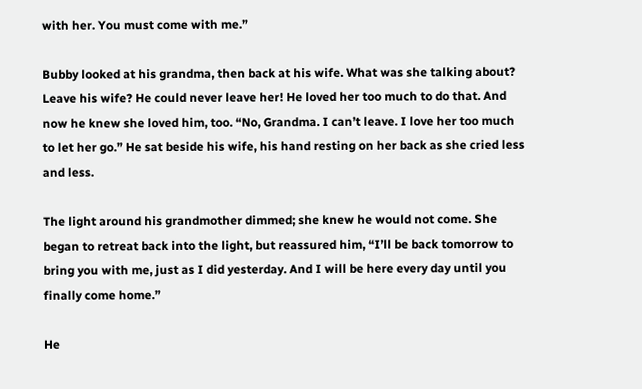with her. You must come with me.”

Bubby looked at his grandma, then back at his wife. What was she talking about? Leave his wife? He could never leave her! He loved her too much to do that. And now he knew she loved him, too. “No, Grandma. I can’t leave. I love her too much to let her go.” He sat beside his wife, his hand resting on her back as she cried less and less.

The light around his grandmother dimmed; she knew he would not come. She began to retreat back into the light, but reassured him, “I’ll be back tomorrow to bring you with me, just as I did yesterday. And I will be here every day until you finally come home.”

He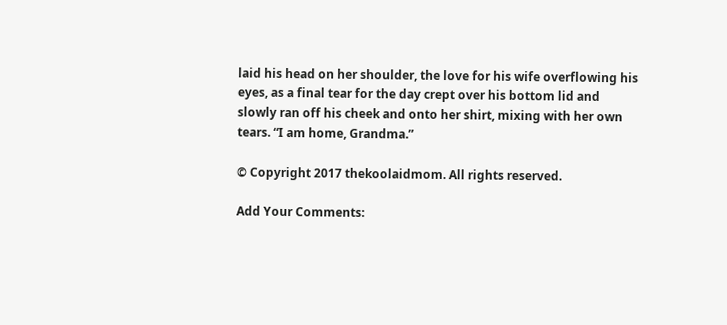laid his head on her shoulder, the love for his wife overflowing his eyes, as a final tear for the day crept over his bottom lid and slowly ran off his cheek and onto her shirt, mixing with her own tears. “I am home, Grandma.”

© Copyright 2017 thekoolaidmom. All rights reserved.

Add Your Comments: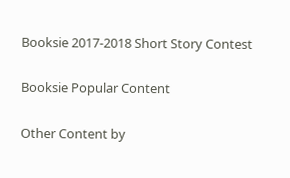Booksie 2017-2018 Short Story Contest

Booksie Popular Content

Other Content by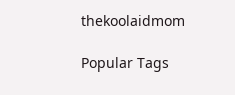thekoolaidmom

Popular Tags